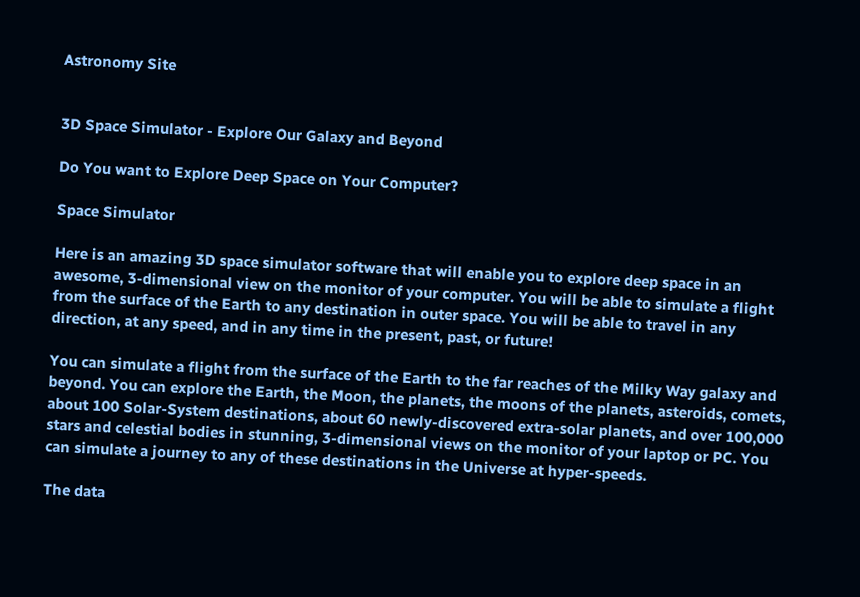Astronomy Site


3D Space Simulator - Explore Our Galaxy and Beyond

Do You want to Explore Deep Space on Your Computer?

Space Simulator

Here is an amazing 3D space simulator software that will enable you to explore deep space in an awesome, 3-dimensional view on the monitor of your computer. You will be able to simulate a flight from the surface of the Earth to any destination in outer space. You will be able to travel in any direction, at any speed, and in any time in the present, past, or future!

You can simulate a flight from the surface of the Earth to the far reaches of the Milky Way galaxy and beyond. You can explore the Earth, the Moon, the planets, the moons of the planets, asteroids, comets, about 100 Solar-System destinations, about 60 newly-discovered extra-solar planets, and over 100,000 stars and celestial bodies in stunning, 3-dimensional views on the monitor of your laptop or PC. You can simulate a journey to any of these destinations in the Universe at hyper-speeds.

The data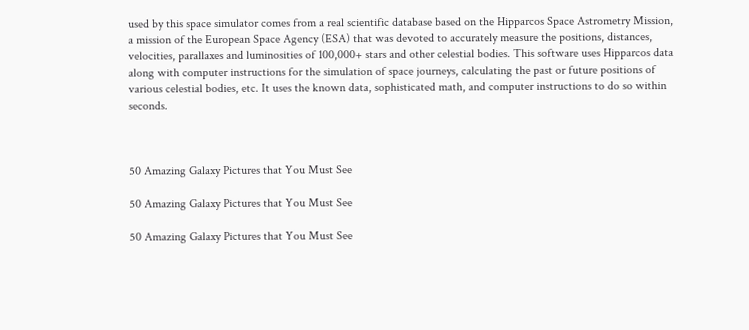used by this space simulator comes from a real scientific database based on the Hipparcos Space Astrometry Mission, a mission of the European Space Agency (ESA) that was devoted to accurately measure the positions, distances, velocities, parallaxes and luminosities of 100,000+ stars and other celestial bodies. This software uses Hipparcos data along with computer instructions for the simulation of space journeys, calculating the past or future positions of various celestial bodies, etc. It uses the known data, sophisticated math, and computer instructions to do so within seconds.



50 Amazing Galaxy Pictures that You Must See

50 Amazing Galaxy Pictures that You Must See

50 Amazing Galaxy Pictures that You Must See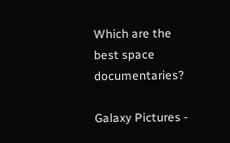Which are the best space documentaries?

Galaxy Pictures -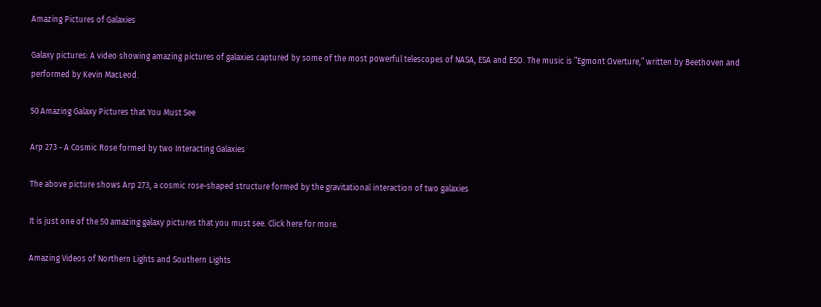Amazing Pictures of Galaxies

Galaxy pictures: A video showing amazing pictures of galaxies captured by some of the most powerful telescopes of NASA, ESA and ESO. The music is ”Egmont Overture,” written by Beethoven and performed by Kevin MacLeod.

50 Amazing Galaxy Pictures that You Must See

Arp 273 - A Cosmic Rose formed by two Interacting Galaxies

The above picture shows Arp 273, a cosmic rose-shaped structure formed by the gravitational interaction of two galaxies

It is just one of the 50 amazing galaxy pictures that you must see. Click here for more.

Amazing Videos of Northern Lights and Southern Lights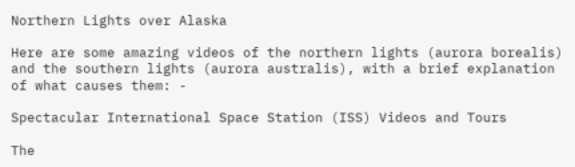Northern Lights over Alaska

Here are some amazing videos of the northern lights (aurora borealis) and the southern lights (aurora australis), with a brief explanation of what causes them: -

Spectacular International Space Station (ISS) Videos and Tours

The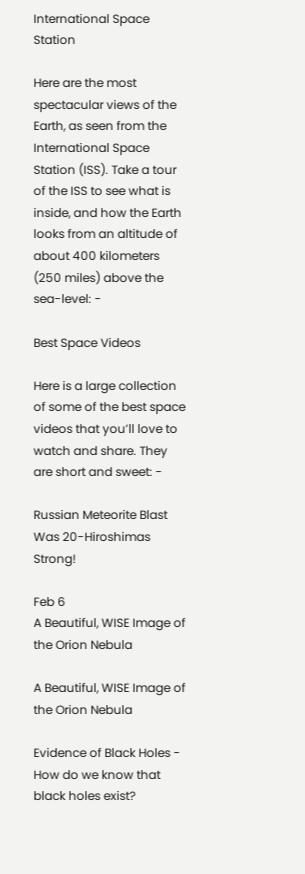International Space Station

Here are the most spectacular views of the Earth, as seen from the International Space Station (ISS). Take a tour of the ISS to see what is inside, and how the Earth looks from an altitude of about 400 kilometers (250 miles) above the sea-level: -

Best Space Videos

Here is a large collection of some of the best space videos that you’ll love to watch and share. They are short and sweet: -

Russian Meteorite Blast Was 20-Hiroshimas Strong!

Feb 6
A Beautiful, WISE Image of the Orion Nebula

A Beautiful, WISE Image of the Orion Nebula

Evidence of Black Holes - How do we know that black holes exist?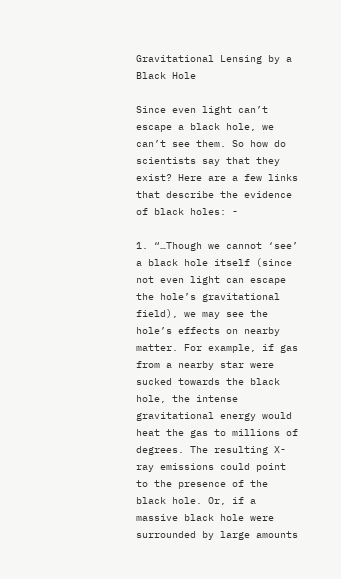Gravitational Lensing by a Black Hole

Since even light can’t escape a black hole, we can’t see them. So how do scientists say that they exist? Here are a few links that describe the evidence of black holes: -

1. “…Though we cannot ‘see’ a black hole itself (since not even light can escape the hole’s gravitational field), we may see the hole’s effects on nearby matter. For example, if gas from a nearby star were sucked towards the black hole, the intense gravitational energy would heat the gas to millions of degrees. The resulting X-ray emissions could point to the presence of the black hole. Or, if a massive black hole were surrounded by large amounts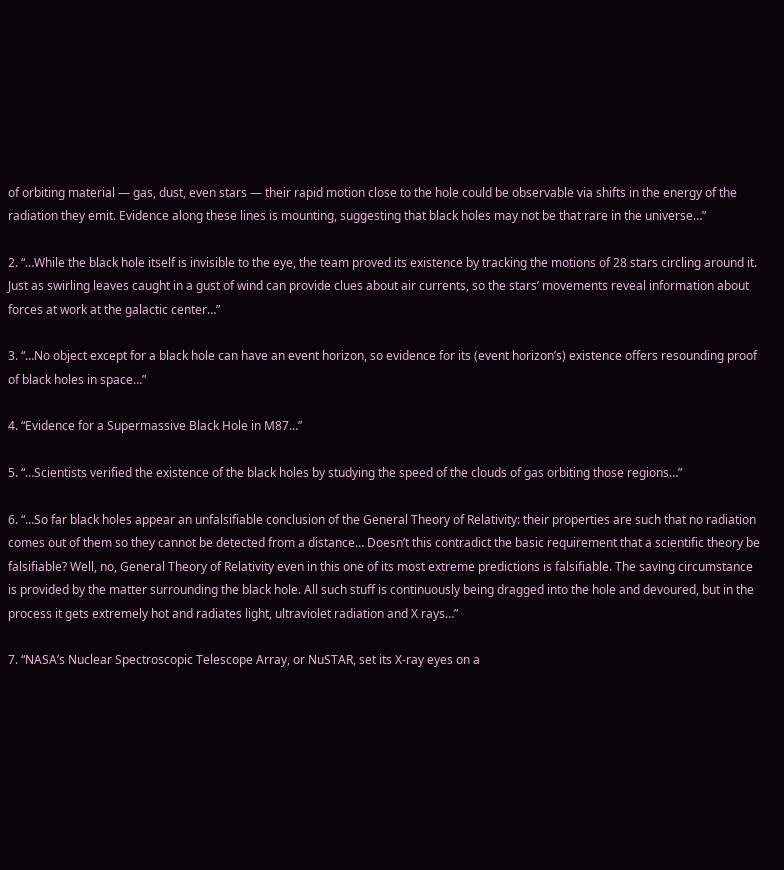of orbiting material — gas, dust, even stars — their rapid motion close to the hole could be observable via shifts in the energy of the radiation they emit. Evidence along these lines is mounting, suggesting that black holes may not be that rare in the universe…”

2. “…While the black hole itself is invisible to the eye, the team proved its existence by tracking the motions of 28 stars circling around it. Just as swirling leaves caught in a gust of wind can provide clues about air currents, so the stars’ movements reveal information about forces at work at the galactic center…”

3. “…No object except for a black hole can have an event horizon, so evidence for its (event horizon’s) existence offers resounding proof of black holes in space…”

4. “Evidence for a Supermassive Black Hole in M87…”

5. “…Scientists verified the existence of the black holes by studying the speed of the clouds of gas orbiting those regions…”

6. “…So far black holes appear an unfalsifiable conclusion of the General Theory of Relativity: their properties are such that no radiation comes out of them so they cannot be detected from a distance… Doesn’t this contradict the basic requirement that a scientific theory be falsifiable? Well, no, General Theory of Relativity even in this one of its most extreme predictions is falsifiable. The saving circumstance is provided by the matter surrounding the black hole. All such stuff is continuously being dragged into the hole and devoured, but in the process it gets extremely hot and radiates light, ultraviolet radiation and X rays…”

7. “NASA’s Nuclear Spectroscopic Telescope Array, or NuSTAR, set its X-ray eyes on a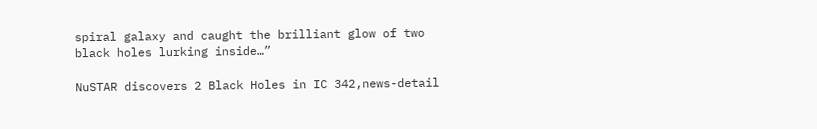spiral galaxy and caught the brilliant glow of two black holes lurking inside…”

NuSTAR discovers 2 Black Holes in IC 342,news-detail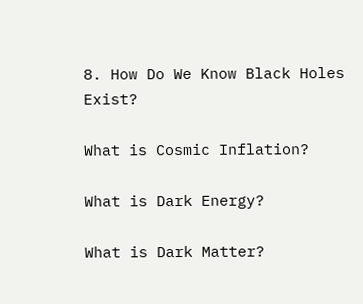8. How Do We Know Black Holes Exist?

What is Cosmic Inflation?

What is Dark Energy?

What is Dark Matter?